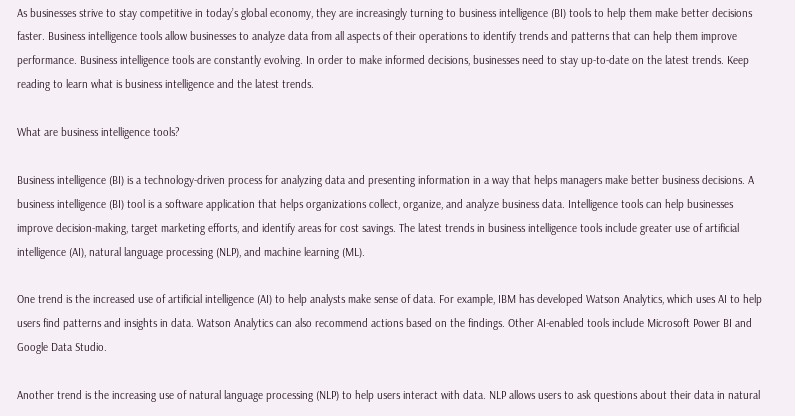As businesses strive to stay competitive in today’s global economy, they are increasingly turning to business intelligence (BI) tools to help them make better decisions faster. Business intelligence tools allow businesses to analyze data from all aspects of their operations to identify trends and patterns that can help them improve performance. Business intelligence tools are constantly evolving. In order to make informed decisions, businesses need to stay up-to-date on the latest trends. Keep reading to learn what is business intelligence and the latest trends.

What are business intelligence tools?

Business intelligence (BI) is a technology-driven process for analyzing data and presenting information in a way that helps managers make better business decisions. A business intelligence (BI) tool is a software application that helps organizations collect, organize, and analyze business data. Intelligence tools can help businesses improve decision-making, target marketing efforts, and identify areas for cost savings. The latest trends in business intelligence tools include greater use of artificial intelligence (AI), natural language processing (NLP), and machine learning (ML).

One trend is the increased use of artificial intelligence (AI) to help analysts make sense of data. For example, IBM has developed Watson Analytics, which uses AI to help users find patterns and insights in data. Watson Analytics can also recommend actions based on the findings. Other AI-enabled tools include Microsoft Power BI and Google Data Studio.

Another trend is the increasing use of natural language processing (NLP) to help users interact with data. NLP allows users to ask questions about their data in natural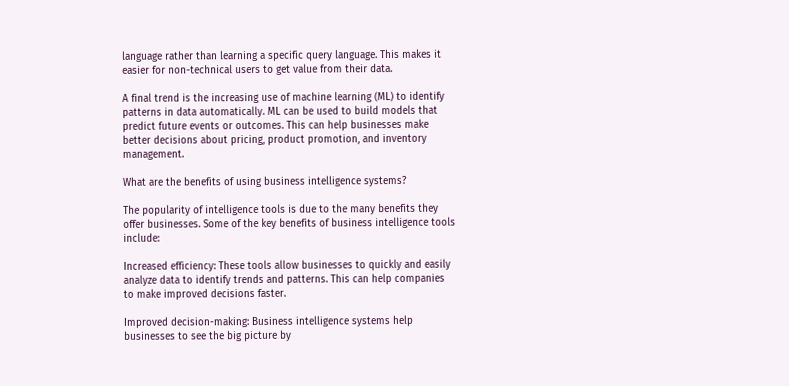language rather than learning a specific query language. This makes it easier for non-technical users to get value from their data.

A final trend is the increasing use of machine learning (ML) to identify patterns in data automatically. ML can be used to build models that predict future events or outcomes. This can help businesses make better decisions about pricing, product promotion, and inventory management.

What are the benefits of using business intelligence systems?

The popularity of intelligence tools is due to the many benefits they offer businesses. Some of the key benefits of business intelligence tools include:

Increased efficiency: These tools allow businesses to quickly and easily analyze data to identify trends and patterns. This can help companies to make improved decisions faster.

Improved decision-making: Business intelligence systems help businesses to see the big picture by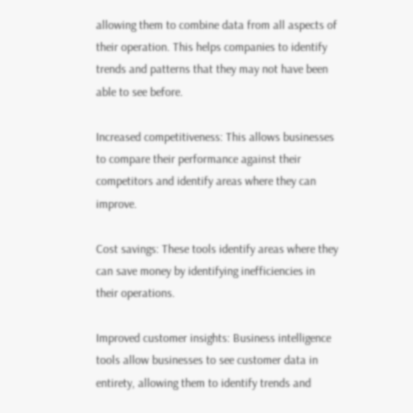allowing them to combine data from all aspects of their operation. This helps companies to identify trends and patterns that they may not have been able to see before.

Increased competitiveness: This allows businesses to compare their performance against their competitors and identify areas where they can improve.

Cost savings: These tools identify areas where they can save money by identifying inefficiencies in their operations.

Improved customer insights: Business intelligence tools allow businesses to see customer data in entirety, allowing them to identify trends and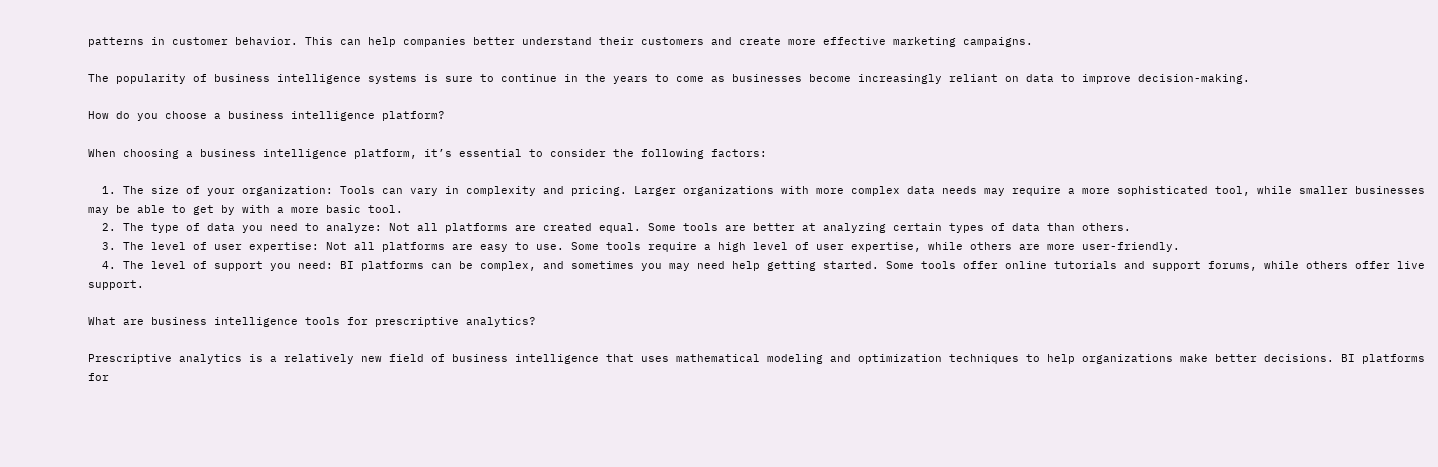patterns in customer behavior. This can help companies better understand their customers and create more effective marketing campaigns.

The popularity of business intelligence systems is sure to continue in the years to come as businesses become increasingly reliant on data to improve decision-making.

How do you choose a business intelligence platform?

When choosing a business intelligence platform, it’s essential to consider the following factors:

  1. The size of your organization: Tools can vary in complexity and pricing. Larger organizations with more complex data needs may require a more sophisticated tool, while smaller businesses may be able to get by with a more basic tool.
  2. The type of data you need to analyze: Not all platforms are created equal. Some tools are better at analyzing certain types of data than others.
  3. The level of user expertise: Not all platforms are easy to use. Some tools require a high level of user expertise, while others are more user-friendly.
  4. The level of support you need: BI platforms can be complex, and sometimes you may need help getting started. Some tools offer online tutorials and support forums, while others offer live support.

What are business intelligence tools for prescriptive analytics?

Prescriptive analytics is a relatively new field of business intelligence that uses mathematical modeling and optimization techniques to help organizations make better decisions. BI platforms for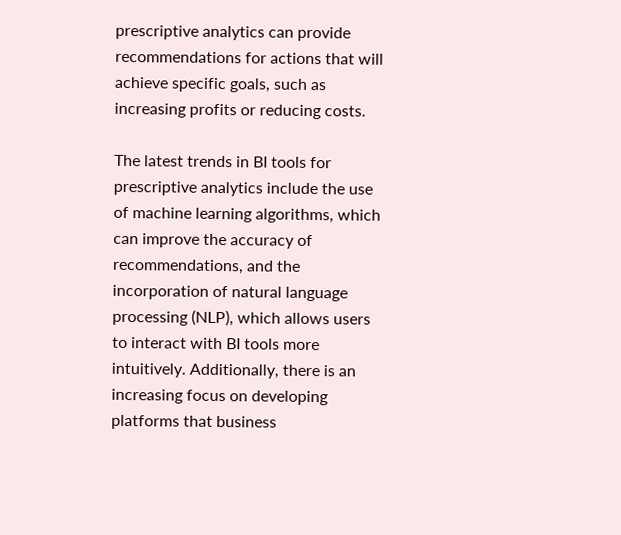prescriptive analytics can provide recommendations for actions that will achieve specific goals, such as increasing profits or reducing costs.

The latest trends in BI tools for prescriptive analytics include the use of machine learning algorithms, which can improve the accuracy of recommendations, and the incorporation of natural language processing (NLP), which allows users to interact with BI tools more intuitively. Additionally, there is an increasing focus on developing platforms that business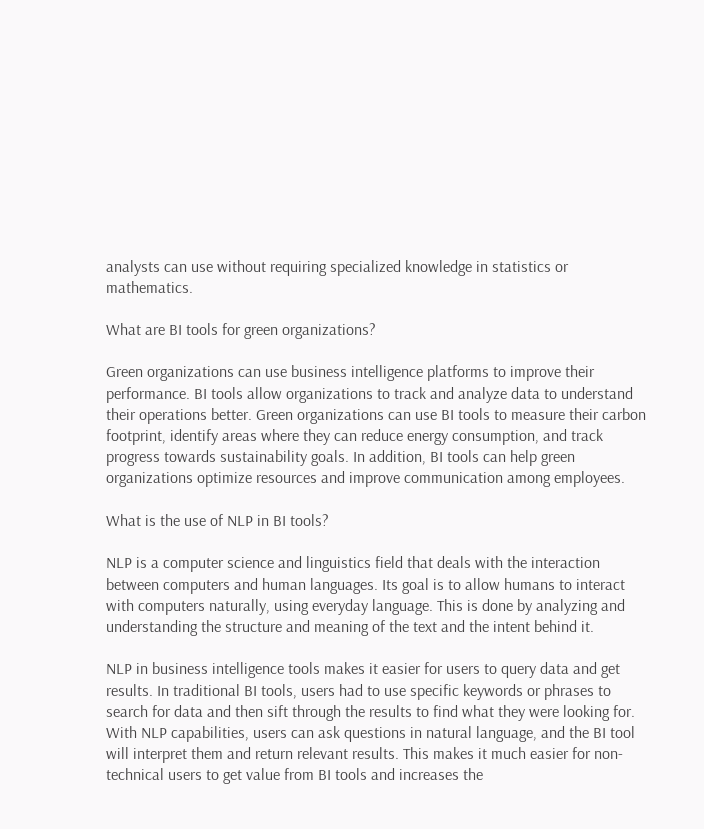analysts can use without requiring specialized knowledge in statistics or mathematics.

What are BI tools for green organizations?

Green organizations can use business intelligence platforms to improve their performance. BI tools allow organizations to track and analyze data to understand their operations better. Green organizations can use BI tools to measure their carbon footprint, identify areas where they can reduce energy consumption, and track progress towards sustainability goals. In addition, BI tools can help green organizations optimize resources and improve communication among employees.

What is the use of NLP in BI tools?

NLP is a computer science and linguistics field that deals with the interaction between computers and human languages. Its goal is to allow humans to interact with computers naturally, using everyday language. This is done by analyzing and understanding the structure and meaning of the text and the intent behind it.

NLP in business intelligence tools makes it easier for users to query data and get results. In traditional BI tools, users had to use specific keywords or phrases to search for data and then sift through the results to find what they were looking for. With NLP capabilities, users can ask questions in natural language, and the BI tool will interpret them and return relevant results. This makes it much easier for non-technical users to get value from BI tools and increases the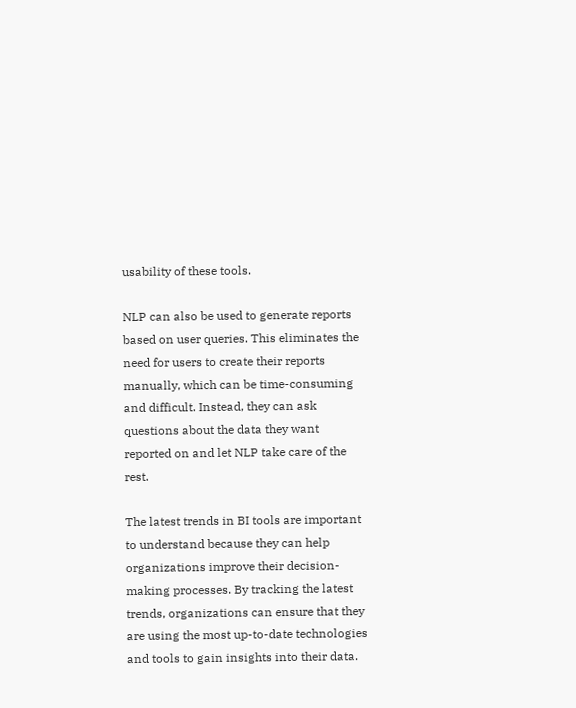usability of these tools.

NLP can also be used to generate reports based on user queries. This eliminates the need for users to create their reports manually, which can be time-consuming and difficult. Instead, they can ask questions about the data they want reported on and let NLP take care of the rest.

The latest trends in BI tools are important to understand because they can help organizations improve their decision-making processes. By tracking the latest trends, organizations can ensure that they are using the most up-to-date technologies and tools to gain insights into their data.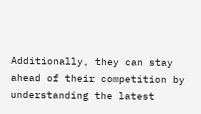Additionally, they can stay ahead of their competition by understanding the latest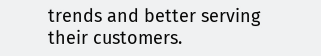trends and better serving their customers.